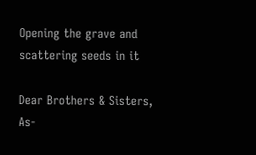Opening the grave and scattering seeds in it

Dear Brothers & Sisters,
As-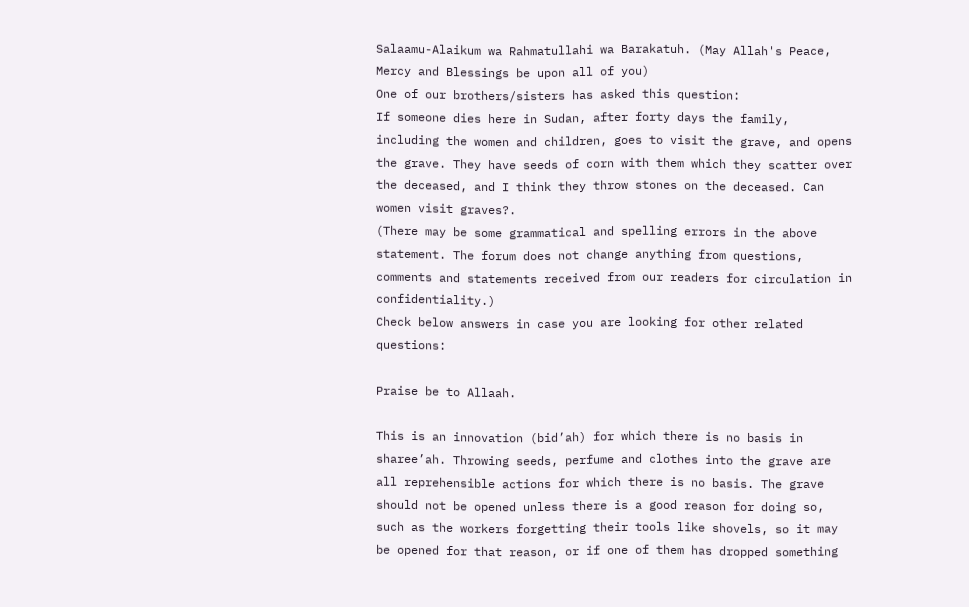Salaamu-Alaikum wa Rahmatullahi wa Barakatuh. (May Allah's Peace, Mercy and Blessings be upon all of you)
One of our brothers/sisters has asked this question:
If someone dies here in Sudan, after forty days the family, including the women and children, goes to visit the grave, and opens the grave. They have seeds of corn with them which they scatter over the deceased, and I think they throw stones on the deceased. Can women visit graves?.
(There may be some grammatical and spelling errors in the above statement. The forum does not change anything from questions, comments and statements received from our readers for circulation in confidentiality.)
Check below answers in case you are looking for other related questions:

Praise be to Allaah.

This is an innovation (bid’ah) for which there is no basis in sharee’ah. Throwing seeds, perfume and clothes into the grave are all reprehensible actions for which there is no basis. The grave should not be opened unless there is a good reason for doing so, such as the workers forgetting their tools like shovels, so it may be opened for that reason, or if one of them has dropped something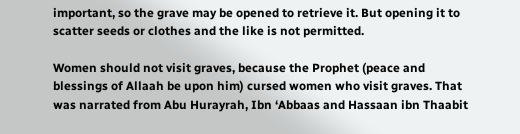important, so the grave may be opened to retrieve it. But opening it to scatter seeds or clothes and the like is not permitted.

Women should not visit graves, because the Prophet (peace and blessings of Allaah be upon him) cursed women who visit graves. That was narrated from Abu Hurayrah, Ibn ‘Abbaas and Hassaan ibn Thaabit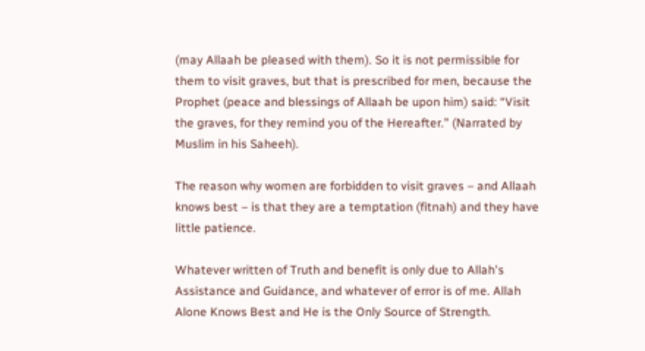(may Allaah be pleased with them). So it is not permissible for them to visit graves, but that is prescribed for men, because the Prophet (peace and blessings of Allaah be upon him) said: “Visit the graves, for they remind you of the Hereafter.” (Narrated by Muslim in his Saheeh).

The reason why women are forbidden to visit graves – and Allaah knows best – is that they are a temptation (fitnah) and they have little patience.

Whatever written of Truth and benefit is only due to Allah's Assistance and Guidance, and whatever of error is of me. Allah Alone Knows Best and He is the Only Source of Strength.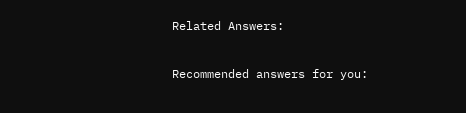Related Answers:

Recommended answers for you: